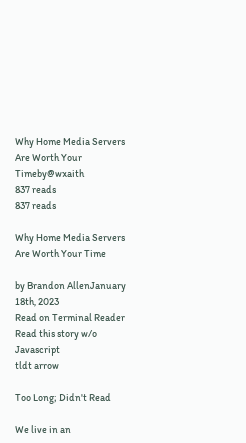Why Home Media Servers Are Worth Your Timeby@wxaith
837 reads
837 reads

Why Home Media Servers Are Worth Your Time

by Brandon AllenJanuary 18th, 2023
Read on Terminal Reader
Read this story w/o Javascript
tldt arrow

Too Long; Didn't Read

We live in an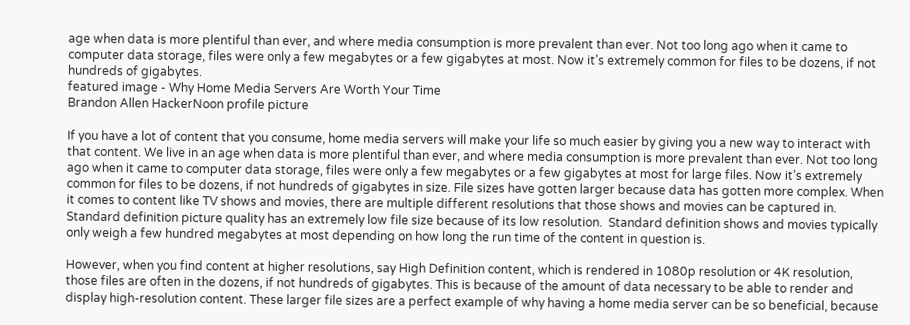age when data is more plentiful than ever, and where media consumption is more prevalent than ever. Not too long ago when it came to computer data storage, files were only a few megabytes or a few gigabytes at most. Now it’s extremely common for files to be dozens, if not hundreds of gigabytes.
featured image - Why Home Media Servers Are Worth Your Time
Brandon Allen HackerNoon profile picture

If you have a lot of content that you consume, home media servers will make your life so much easier by giving you a new way to interact with that content. We live in an age when data is more plentiful than ever, and where media consumption is more prevalent than ever. Not too long ago when it came to computer data storage, files were only a few megabytes or a few gigabytes at most for large files. Now it’s extremely common for files to be dozens, if not hundreds of gigabytes in size. File sizes have gotten larger because data has gotten more complex. When it comes to content like TV shows and movies, there are multiple different resolutions that those shows and movies can be captured in. Standard definition picture quality has an extremely low file size because of its low resolution.  Standard definition shows and movies typically only weigh a few hundred megabytes at most depending on how long the run time of the content in question is.

However, when you find content at higher resolutions, say High Definition content, which is rendered in 1080p resolution or 4K resolution, those files are often in the dozens, if not hundreds of gigabytes. This is because of the amount of data necessary to be able to render and display high-resolution content. These larger file sizes are a perfect example of why having a home media server can be so beneficial, because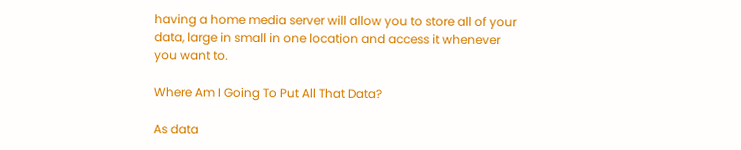having a home media server will allow you to store all of your data, large in small in one location and access it whenever you want to.

Where Am I Going To Put All That Data?

As data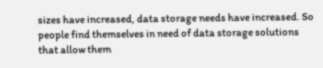sizes have increased, data storage needs have increased. So people find themselves in need of data storage solutions that allow them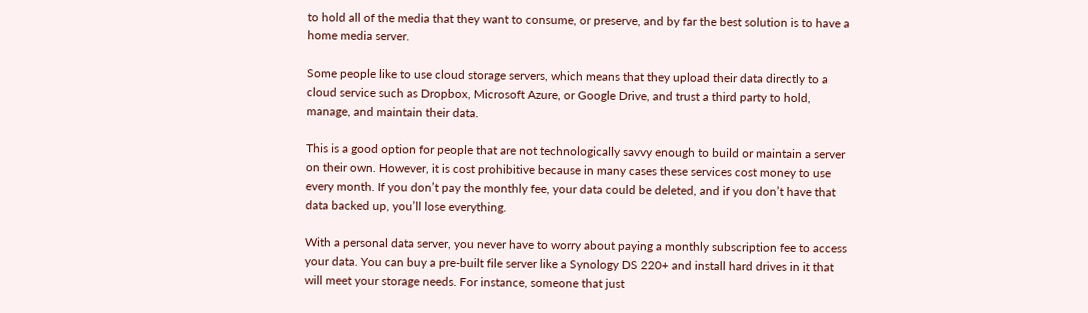to hold all of the media that they want to consume, or preserve, and by far the best solution is to have a home media server.

Some people like to use cloud storage servers, which means that they upload their data directly to a cloud service such as Dropbox, Microsoft Azure, or Google Drive, and trust a third party to hold, manage, and maintain their data.

This is a good option for people that are not technologically savvy enough to build or maintain a server on their own. However, it is cost prohibitive because in many cases these services cost money to use every month. If you don’t pay the monthly fee, your data could be deleted, and if you don’t have that data backed up, you’ll lose everything.

With a personal data server, you never have to worry about paying a monthly subscription fee to access your data. You can buy a pre-built file server like a Synology DS 220+ and install hard drives in it that will meet your storage needs. For instance, someone that just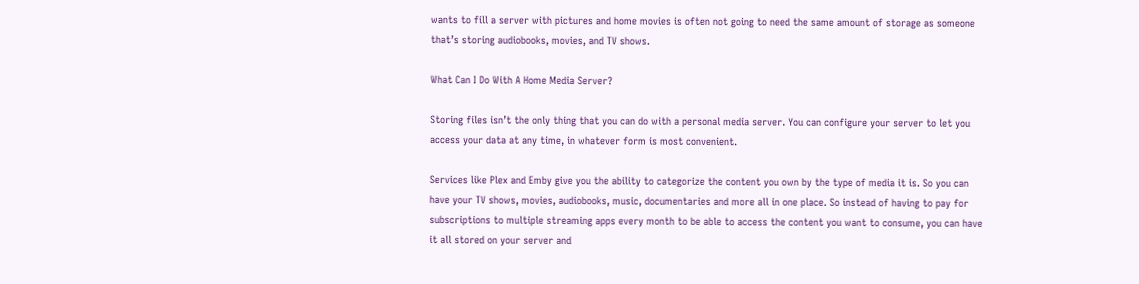wants to fill a server with pictures and home movies is often not going to need the same amount of storage as someone that’s storing audiobooks, movies, and TV shows.

What Can I Do With A Home Media Server?

Storing files isn’t the only thing that you can do with a personal media server. You can configure your server to let you access your data at any time, in whatever form is most convenient.

Services like Plex and Emby give you the ability to categorize the content you own by the type of media it is. So you can have your TV shows, movies, audiobooks, music, documentaries and more all in one place. So instead of having to pay for subscriptions to multiple streaming apps every month to be able to access the content you want to consume, you can have it all stored on your server and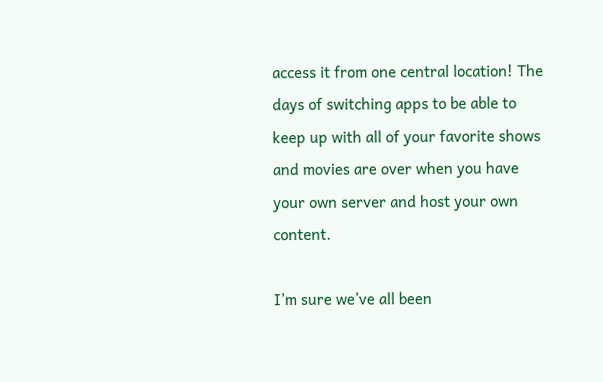access it from one central location! The days of switching apps to be able to keep up with all of your favorite shows and movies are over when you have your own server and host your own content.

I’m sure we’ve all been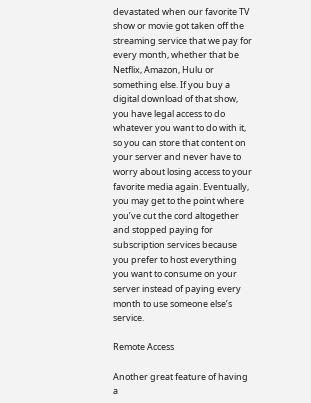devastated when our favorite TV show or movie got taken off the streaming service that we pay for every month, whether that be Netflix, Amazon, Hulu or something else. If you buy a digital download of that show, you have legal access to do whatever you want to do with it, so you can store that content on your server and never have to worry about losing access to your favorite media again. Eventually, you may get to the point where you’ve cut the cord altogether and stopped paying for subscription services because you prefer to host everything you want to consume on your server instead of paying every month to use someone else’s service.

Remote Access

Another great feature of having a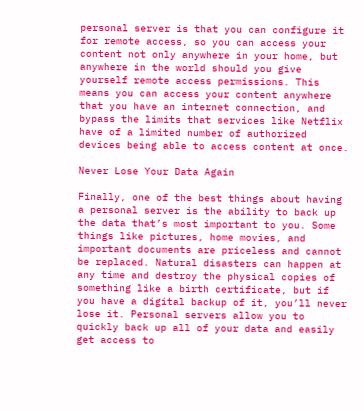personal server is that you can configure it for remote access, so you can access your content not only anywhere in your home, but anywhere in the world should you give yourself remote access permissions. This means you can access your content anywhere that you have an internet connection, and bypass the limits that services like Netflix have of a limited number of authorized devices being able to access content at once.

Never Lose Your Data Again

Finally, one of the best things about having a personal server is the ability to back up the data that’s most important to you. Some things like pictures, home movies, and important documents are priceless and cannot be replaced. Natural disasters can happen at any time and destroy the physical copies of something like a birth certificate, but if you have a digital backup of it, you’ll never lose it. Personal servers allow you to quickly back up all of your data and easily get access to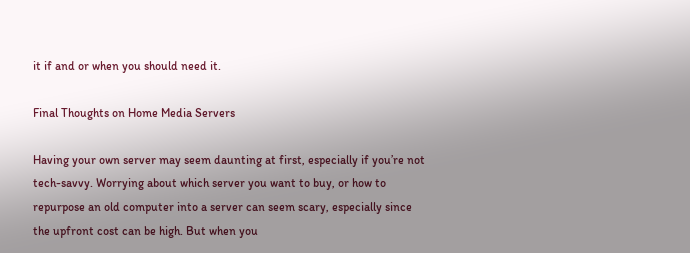it if and or when you should need it.

Final Thoughts on Home Media Servers

Having your own server may seem daunting at first, especially if you’re not tech-savvy. Worrying about which server you want to buy, or how to repurpose an old computer into a server can seem scary, especially since the upfront cost can be high. But when you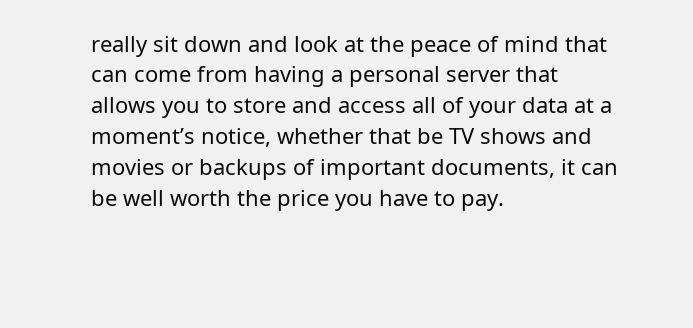really sit down and look at the peace of mind that can come from having a personal server that allows you to store and access all of your data at a moment’s notice, whether that be TV shows and movies or backups of important documents, it can be well worth the price you have to pay.